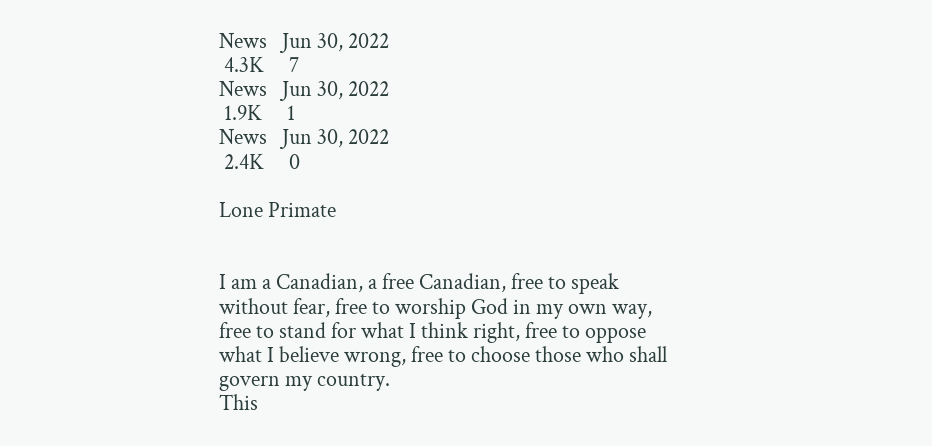News   Jun 30, 2022
 4.3K     7
News   Jun 30, 2022
 1.9K     1
News   Jun 30, 2022
 2.4K     0

Lone Primate


I am a Canadian, a free Canadian, free to speak without fear, free to worship God in my own way,
free to stand for what I think right, free to oppose what I believe wrong, free to choose those who shall govern my country.
This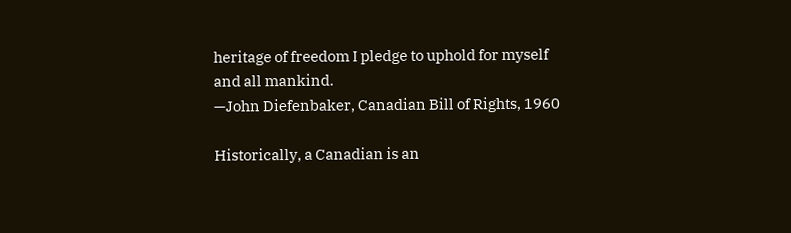heritage of freedom I pledge to uphold for myself and all mankind.
—John Diefenbaker, Canadian Bill of Rights, 1960

Historically, a Canadian is an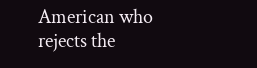American who rejects the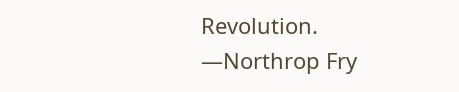Revolution. —Northrop Fry